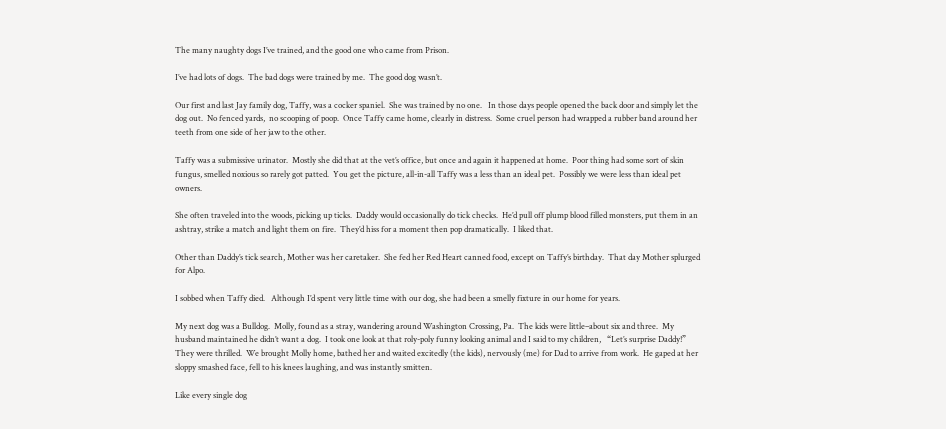The many naughty dogs I’ve trained, and the good one who came from Prison.

I’ve had lots of dogs.  The bad dogs were trained by me.  The good dog wasn’t.

Our first and last Jay family dog, Taffy, was a cocker spaniel.  She was trained by no one.   In those days people opened the back door and simply let the dog out.  No fenced yards,  no scooping of poop.  Once Taffy came home, clearly in distress.  Some cruel person had wrapped a rubber band around her teeth from one side of her jaw to the other.

Taffy was a submissive urinator.  Mostly she did that at the vet’s office, but once and again it happened at home.  Poor thing had some sort of skin fungus, smelled noxious so rarely got patted.  You get the picture, all-in-all Taffy was a less than an ideal pet.  Possibly we were less than ideal pet owners.

She often traveled into the woods, picking up ticks.  Daddy would occasionally do tick checks.  He’d pull off plump blood filled monsters, put them in an ashtray, strike a match and light them on fire.  They’d hiss for a moment then pop dramatically.  I liked that.

Other than Daddy’s tick search, Mother was her caretaker.  She fed her Red Heart canned food, except on Taffy’s birthday.  That day Mother splurged for Alpo.

I sobbed when Taffy died.   Although I’d spent very little time with our dog, she had been a smelly fixture in our home for years.

My next dog was a Bulldog.  Molly, found as a stray, wandering around Washington Crossing, Pa.  The kids were little–about six and three.  My husband maintained he didn’t want a dog.  I took one look at that roly-poly funny looking animal and I said to my children,   “Let’s surprise Daddy!” They were thrilled.  We brought Molly home, bathed her and waited excitedly (the kids), nervously (me) for Dad to arrive from work.  He gaped at her sloppy smashed face, fell to his knees laughing, and was instantly smitten.

Like every single dog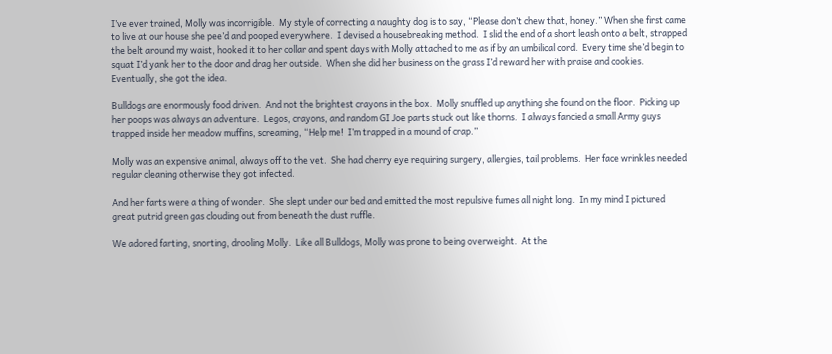I’ve ever trained, Molly was incorrigible.  My style of correcting a naughty dog is to say, “Please don’t chew that, honey.” When she first came to live at our house she pee’d and pooped everywhere.  I devised a housebreaking method.  I slid the end of a short leash onto a belt, strapped the belt around my waist, hooked it to her collar and spent days with Molly attached to me as if by an umbilical cord.  Every time she’d begin to squat I’d yank her to the door and drag her outside.  When she did her business on the grass I’d reward her with praise and cookies.  Eventually, she got the idea.

Bulldogs are enormously food driven.  And not the brightest crayons in the box.  Molly snuffled up anything she found on the floor.  Picking up her poops was always an adventure.  Legos, crayons, and random GI Joe parts stuck out like thorns.  I always fancied a small Army guys trapped inside her meadow muffins, screaming, “Help me!  I’m trapped in a mound of crap.”

Molly was an expensive animal, always off to the vet.  She had cherry eye requiring surgery, allergies, tail problems.  Her face wrinkles needed regular cleaning otherwise they got infected.

And her farts were a thing of wonder.  She slept under our bed and emitted the most repulsive fumes all night long.  In my mind I pictured great putrid green gas clouding out from beneath the dust ruffle.

We adored farting, snorting, drooling Molly.  Like all Bulldogs, Molly was prone to being overweight.  At the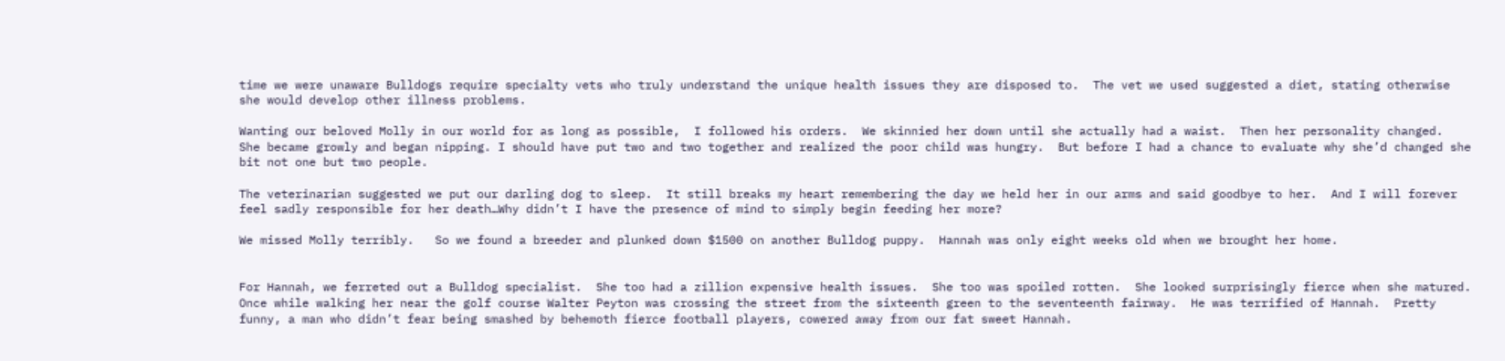time we were unaware Bulldogs require specialty vets who truly understand the unique health issues they are disposed to.  The vet we used suggested a diet, stating otherwise she would develop other illness problems.

Wanting our beloved Molly in our world for as long as possible,  I followed his orders.  We skinnied her down until she actually had a waist.  Then her personality changed.  She became growly and began nipping. I should have put two and two together and realized the poor child was hungry.  But before I had a chance to evaluate why she’d changed she bit not one but two people.

The veterinarian suggested we put our darling dog to sleep.  It still breaks my heart remembering the day we held her in our arms and said goodbye to her.  And I will forever feel sadly responsible for her death…Why didn’t I have the presence of mind to simply begin feeding her more?

We missed Molly terribly.   So we found a breeder and plunked down $1500 on another Bulldog puppy.  Hannah was only eight weeks old when we brought her home.


For Hannah, we ferreted out a Bulldog specialist.  She too had a zillion expensive health issues.  She too was spoiled rotten.  She looked surprisingly fierce when she matured. Once while walking her near the golf course Walter Peyton was crossing the street from the sixteenth green to the seventeenth fairway.  He was terrified of Hannah.  Pretty funny, a man who didn’t fear being smashed by behemoth fierce football players, cowered away from our fat sweet Hannah.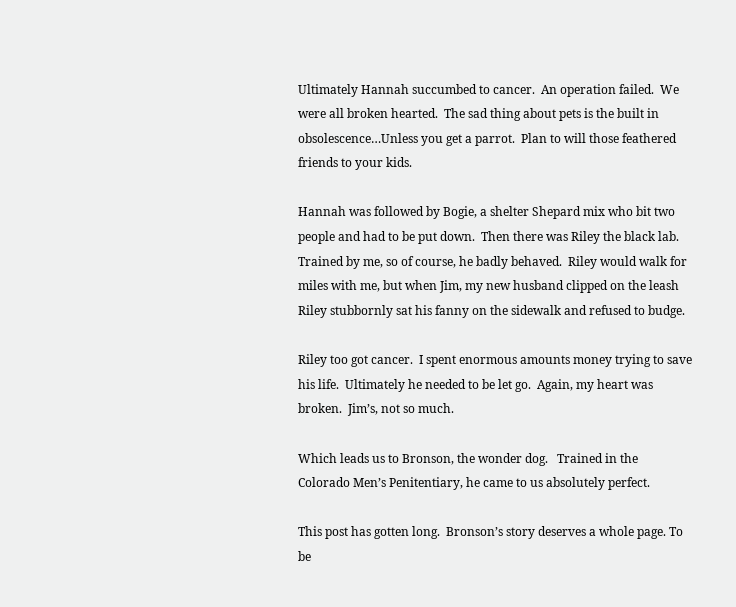Ultimately Hannah succumbed to cancer.  An operation failed.  We were all broken hearted.  The sad thing about pets is the built in obsolescence…Unless you get a parrot.  Plan to will those feathered friends to your kids.

Hannah was followed by Bogie, a shelter Shepard mix who bit two people and had to be put down.  Then there was Riley the black lab.  Trained by me, so of course, he badly behaved.  Riley would walk for miles with me, but when Jim, my new husband clipped on the leash Riley stubbornly sat his fanny on the sidewalk and refused to budge.

Riley too got cancer.  I spent enormous amounts money trying to save his life.  Ultimately he needed to be let go.  Again, my heart was broken.  Jim’s, not so much.

Which leads us to Bronson, the wonder dog.   Trained in the Colorado Men’s Penitentiary, he came to us absolutely perfect.

This post has gotten long.  Bronson’s story deserves a whole page. To be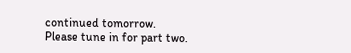continued tomorrow.  Please tune in for part two.